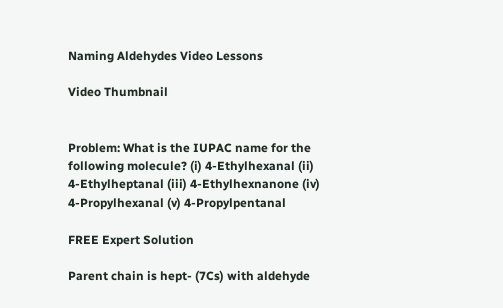Naming Aldehydes Video Lessons

Video Thumbnail


Problem: What is the IUPAC name for the following molecule? (i) 4-Ethylhexanal (ii) 4-Ethylheptanal (iii) 4-Ethylhexnanone (iv) 4-Propylhexanal (v) 4-Propylpentanal

FREE Expert Solution

Parent chain is hept- (7Cs) with aldehyde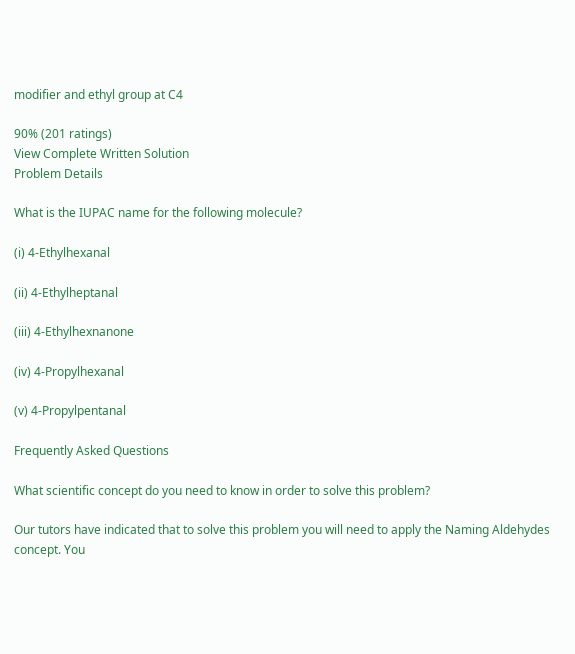modifier and ethyl group at C4

90% (201 ratings)
View Complete Written Solution
Problem Details

What is the IUPAC name for the following molecule?

(i) 4-Ethylhexanal

(ii) 4-Ethylheptanal

(iii) 4-Ethylhexnanone

(iv) 4-Propylhexanal

(v) 4-Propylpentanal

Frequently Asked Questions

What scientific concept do you need to know in order to solve this problem?

Our tutors have indicated that to solve this problem you will need to apply the Naming Aldehydes concept. You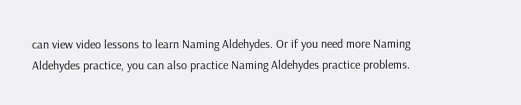can view video lessons to learn Naming Aldehydes. Or if you need more Naming Aldehydes practice, you can also practice Naming Aldehydes practice problems.